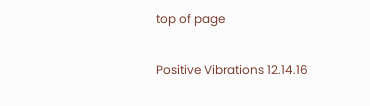top of page

Positive Vibrations 12.14.16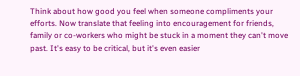Think about how good you feel when someone compliments your efforts. Now translate that feeling into encouragement for friends, family or co-workers who might be stuck in a moment they can't move past. It's easy to be critical, but it's even easier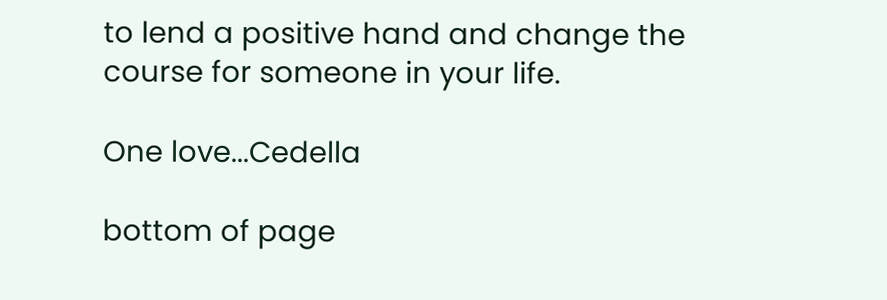to lend a positive hand and change the course for someone in your life.

One love...Cedella

bottom of page